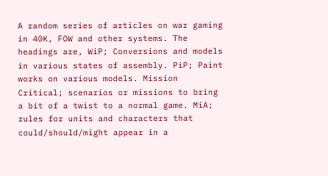A random series of articles on war gaming in 40K, FOW and other systems. The headings are, WiP; Conversions and models in various states of assembly. PiP; Paint works on various models. Mission Critical; scenarios or missions to bring a bit of a twist to a normal game. MiA; rules for units and characters that could/should/might appear in a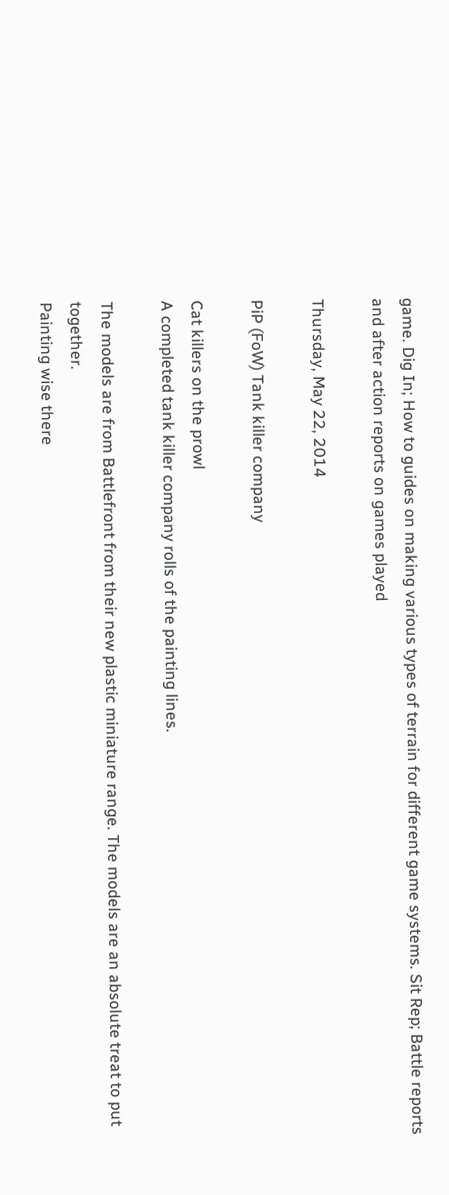game. Dig In; How to guides on making various types of terrain for different game systems. Sit Rep; Battle reports and after action reports on games played

Thursday, May 22, 2014

PiP (FoW) Tank killer company

Cat killers on the prowl
A completed tank killer company rolls of the painting lines.

The models are from Battlefront from their new plastic miniature range. The models are an absolute treat to put together.
Painting wise there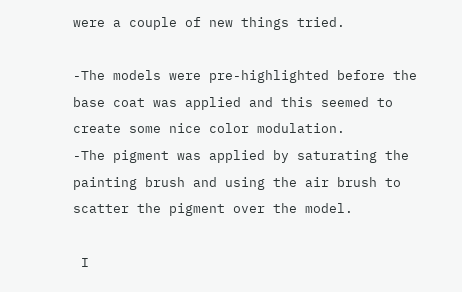were a couple of new things tried.

-The models were pre-highlighted before the base coat was applied and this seemed to create some nice color modulation.
-The pigment was applied by saturating the painting brush and using the air brush to scatter the pigment over the model.

 I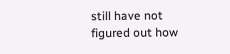still have not figured out how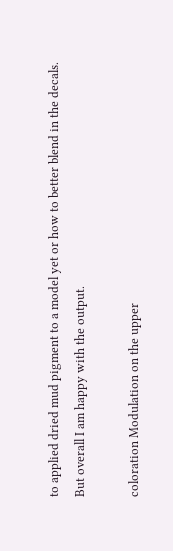to applied dried mud pigment to a model yet or how to better blend in the decals. But overall I am happy with the output.

coloration Modulation on the upper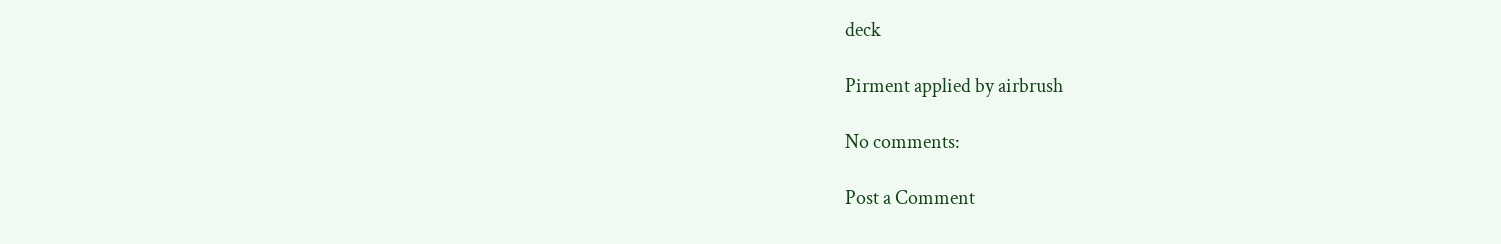deck

Pirment applied by airbrush

No comments:

Post a Comment